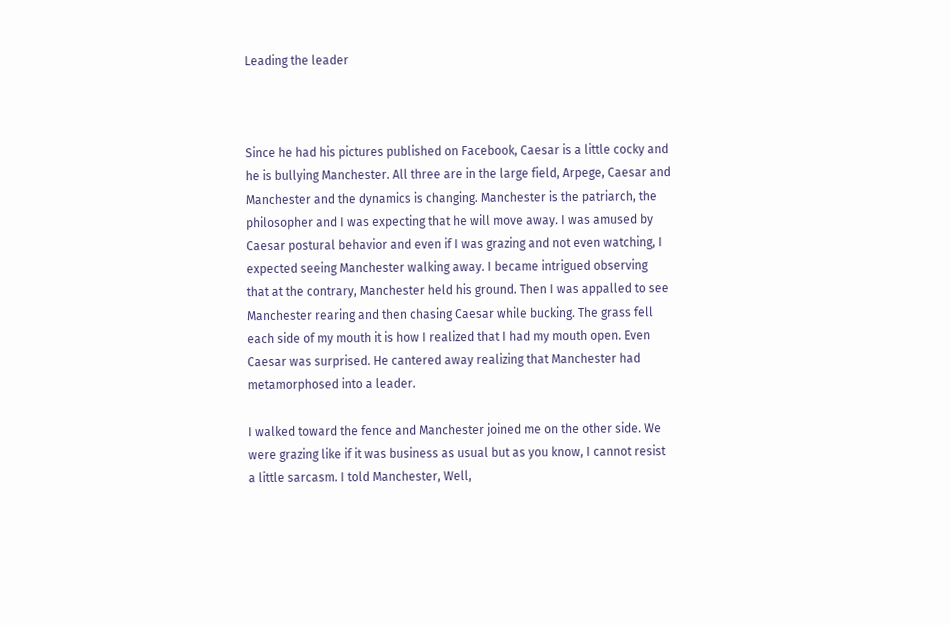Leading the leader



Since he had his pictures published on Facebook, Caesar is a little cocky and he is bullying Manchester. All three are in the large field, Arpege, Caesar and Manchester and the dynamics is changing. Manchester is the patriarch, the philosopher and I was expecting that he will move away. I was amused by Caesar postural behavior and even if I was grazing and not even watching, I expected seeing Manchester walking away. I became intrigued observing that at the contrary, Manchester held his ground. Then I was appalled to see Manchester rearing and then chasing Caesar while bucking. The grass fell each side of my mouth it is how I realized that I had my mouth open. Even Caesar was surprised. He cantered away realizing that Manchester had metamorphosed into a leader.

I walked toward the fence and Manchester joined me on the other side. We were grazing like if it was business as usual but as you know, I cannot resist a little sarcasm. I told Manchester, Well,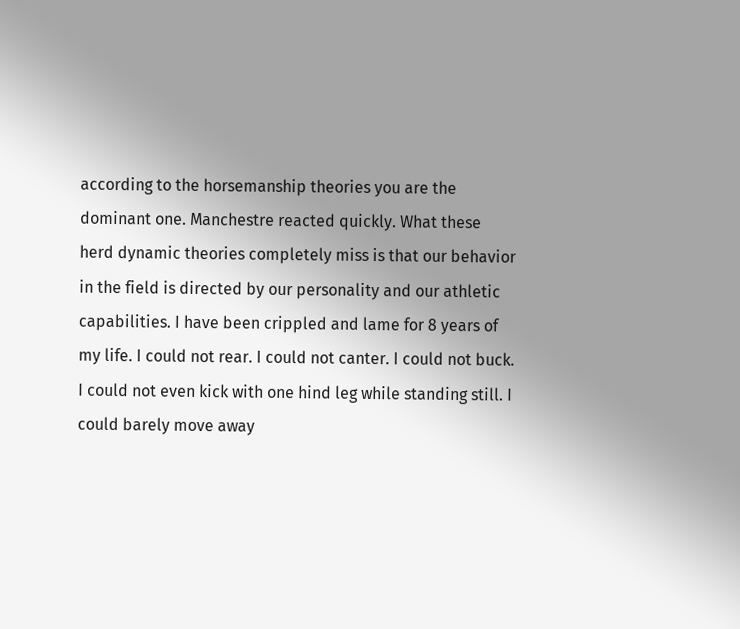according to the horsemanship theories you are the dominant one. Manchestre reacted quickly. What these herd dynamic theories completely miss is that our behavior in the field is directed by our personality and our athletic capabilities. I have been crippled and lame for 8 years of my life. I could not rear. I could not canter. I could not buck. I could not even kick with one hind leg while standing still. I could barely move away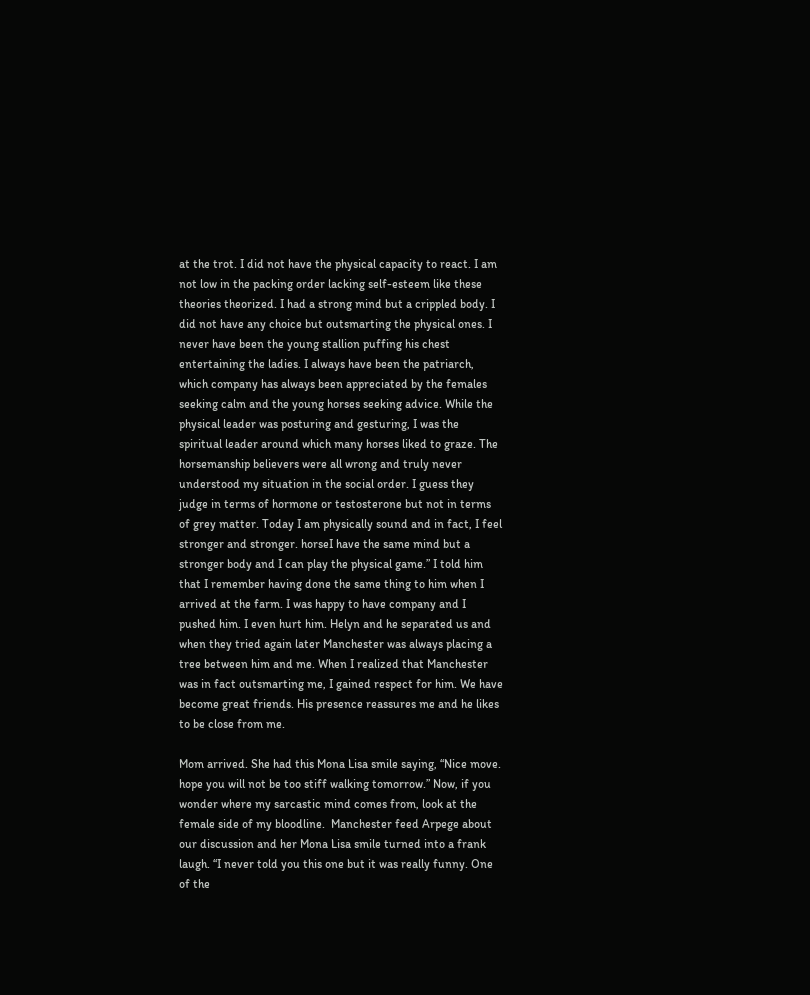at the trot. I did not have the physical capacity to react. I am not low in the packing order lacking self-esteem like these theories theorized. I had a strong mind but a crippled body. I did not have any choice but outsmarting the physical ones. I never have been the young stallion puffing his chest entertaining the ladies. I always have been the patriarch, which company has always been appreciated by the females seeking calm and the young horses seeking advice. While the physical leader was posturing and gesturing, I was the spiritual leader around which many horses liked to graze. The horsemanship believers were all wrong and truly never understood my situation in the social order. I guess they judge in terms of hormone or testosterone but not in terms of grey matter. Today I am physically sound and in fact, I feel stronger and stronger. horseI have the same mind but a stronger body and I can play the physical game.” I told him that I remember having done the same thing to him when I arrived at the farm. I was happy to have company and I pushed him. I even hurt him. Helyn and he separated us and when they tried again later Manchester was always placing a tree between him and me. When I realized that Manchester was in fact outsmarting me, I gained respect for him. We have become great friends. His presence reassures me and he likes to be close from me.

Mom arrived. She had this Mona Lisa smile saying, “Nice move. hope you will not be too stiff walking tomorrow.” Now, if you wonder where my sarcastic mind comes from, look at the female side of my bloodline.  Manchester feed Arpege about our discussion and her Mona Lisa smile turned into a frank laugh. “I never told you this one but it was really funny. One of the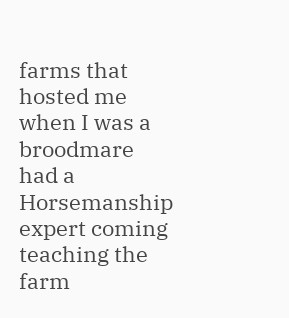farms that hosted me when I was a broodmare had a Horsemanship expert coming teaching the farm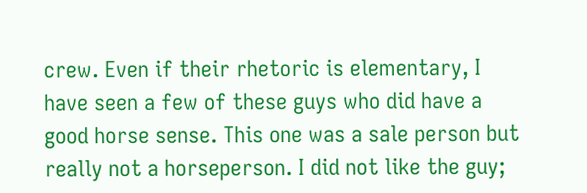crew. Even if their rhetoric is elementary, I have seen a few of these guys who did have a good horse sense. This one was a sale person but really not a horseperson. I did not like the guy;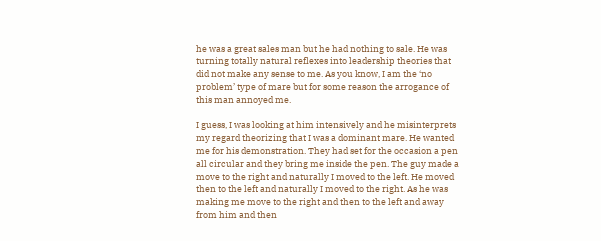he was a great sales man but he had nothing to sale. He was turning totally natural reflexes into leadership theories that did not make any sense to me. As you know, I am the ‘no problem’ type of mare but for some reason the arrogance of this man annoyed me.

I guess, I was looking at him intensively and he misinterprets my regard theorizing that I was a dominant mare. He wanted me for his demonstration. They had set for the occasion a pen all circular and they bring me inside the pen. The guy made a move to the right and naturally I moved to the left. He moved then to the left and naturally I moved to the right. As he was making me move to the right and then to the left and away from him and then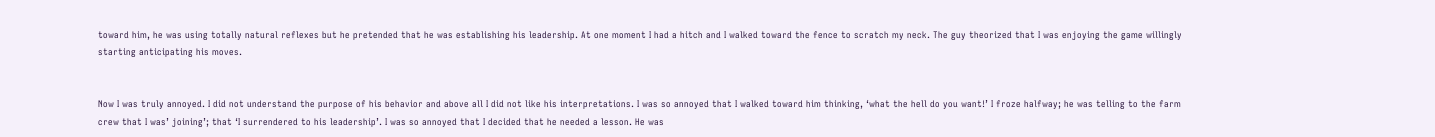toward him, he was using totally natural reflexes but he pretended that he was establishing his leadership. At one moment I had a hitch and I walked toward the fence to scratch my neck. The guy theorized that I was enjoying the game willingly starting anticipating his moves.


Now I was truly annoyed. I did not understand the purpose of his behavior and above all I did not like his interpretations. I was so annoyed that I walked toward him thinking, ‘what the hell do you want!’ I froze halfway; he was telling to the farm crew that I was’ joining’; that ‘I surrendered to his leadership’. I was so annoyed that I decided that he needed a lesson. He was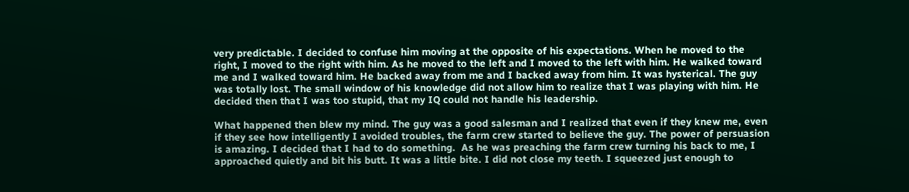very predictable. I decided to confuse him moving at the opposite of his expectations. When he moved to the right, I moved to the right with him. As he moved to the left and I moved to the left with him. He walked toward me and I walked toward him. He backed away from me and I backed away from him. It was hysterical. The guy was totally lost. The small window of his knowledge did not allow him to realize that I was playing with him. He decided then that I was too stupid, that my IQ could not handle his leadership.

What happened then blew my mind. The guy was a good salesman and I realized that even if they knew me, even if they see how intelligently I avoided troubles, the farm crew started to believe the guy. The power of persuasion is amazing. I decided that I had to do something.  As he was preaching the farm crew turning his back to me, I approached quietly and bit his butt. It was a little bite. I did not close my teeth. I squeezed just enough to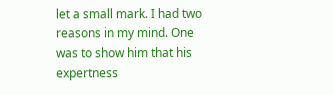let a small mark. I had two reasons in my mind. One was to show him that his expertness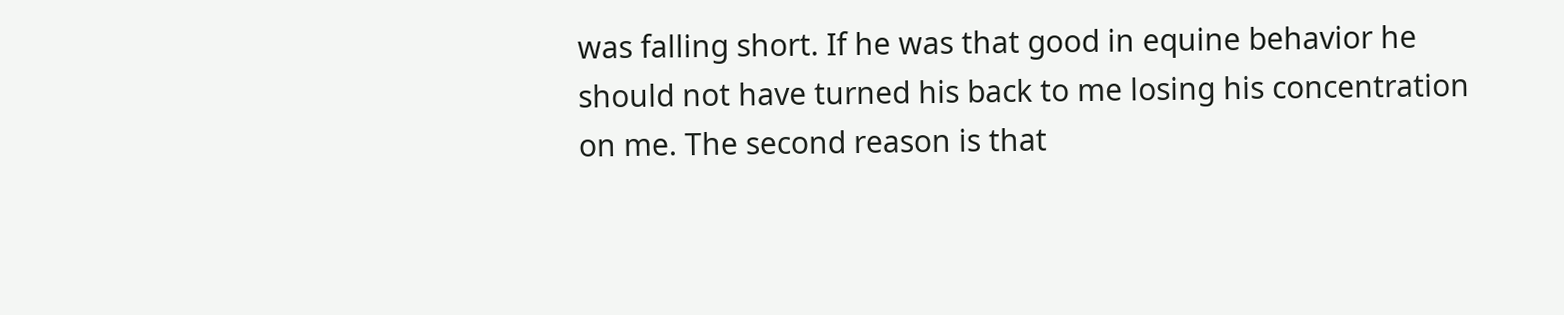was falling short. If he was that good in equine behavior he should not have turned his back to me losing his concentration on me. The second reason is that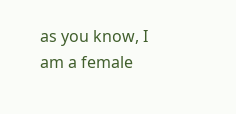as you know, I am a female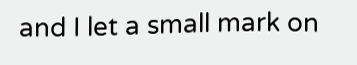and I let a small mark on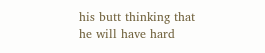his butt thinking that he will have hard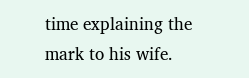time explaining the mark to his wife.